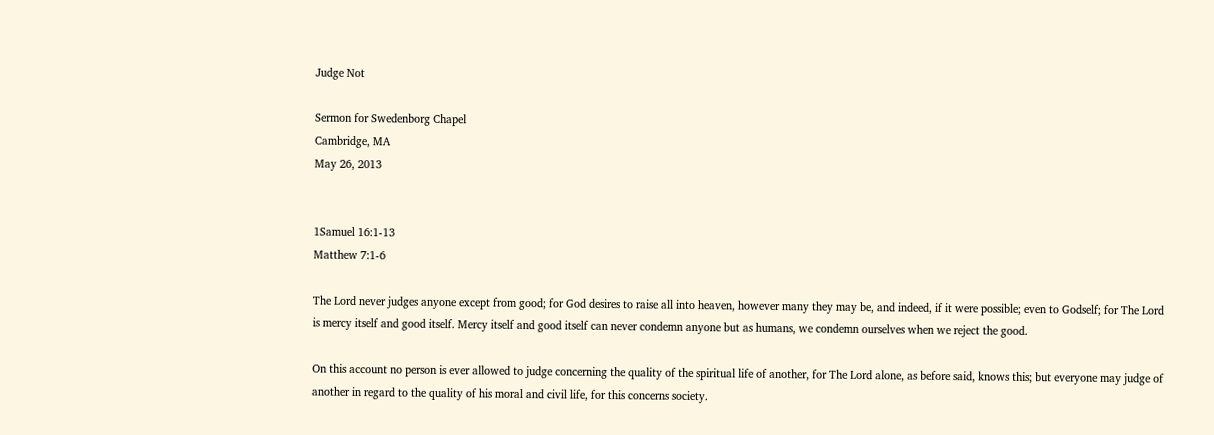Judge Not

Sermon for Swedenborg Chapel
Cambridge, MA
May 26, 2013


1Samuel 16:1-13
Matthew 7:1-6

The Lord never judges anyone except from good; for God desires to raise all into heaven, however many they may be, and indeed, if it were possible; even to Godself; for The Lord is mercy itself and good itself. Mercy itself and good itself can never condemn anyone but as humans, we condemn ourselves when we reject the good.

On this account no person is ever allowed to judge concerning the quality of the spiritual life of another, for The Lord alone, as before said, knows this; but everyone may judge of another in regard to the quality of his moral and civil life, for this concerns society.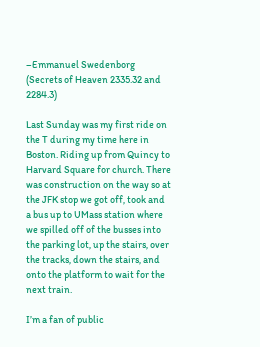–Emmanuel Swedenborg (Secrets of Heaven 2335.32 and 2284.3)

Last Sunday was my first ride on the T during my time here in Boston. Riding up from Quincy to Harvard Square for church. There was construction on the way so at the JFK stop we got off, took and a bus up to UMass station where we spilled off of the busses into the parking lot, up the stairs, over the tracks, down the stairs, and onto the platform to wait for the next train.

I’m a fan of public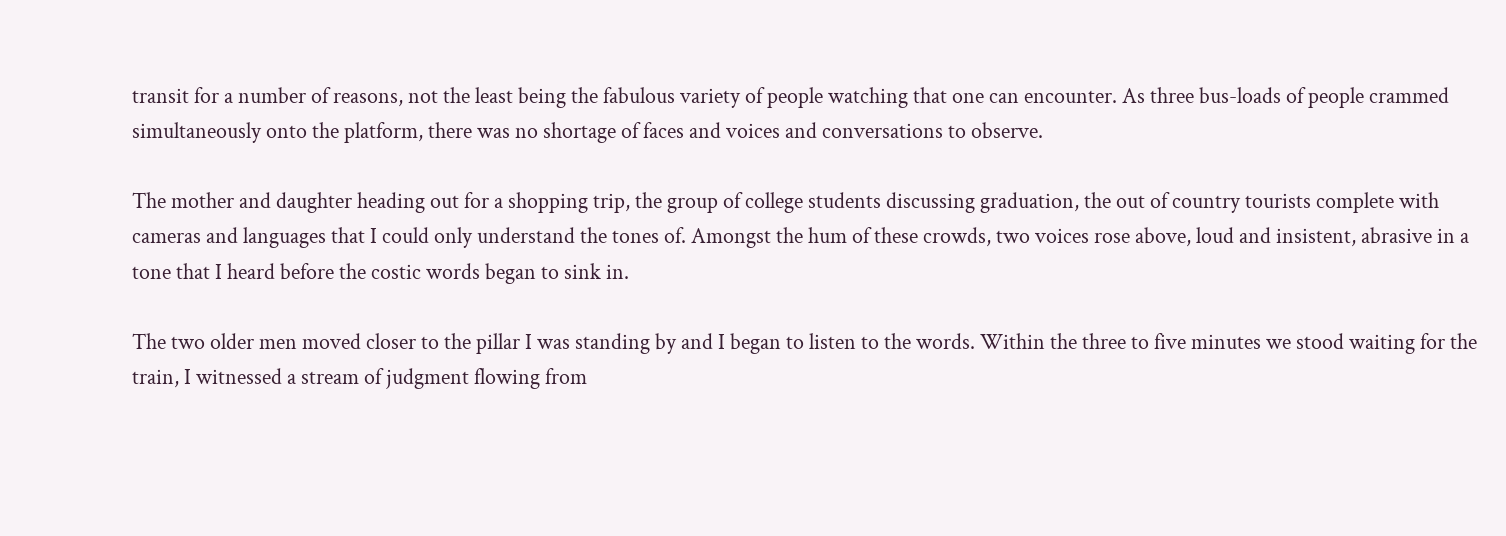transit for a number of reasons, not the least being the fabulous variety of people watching that one can encounter. As three bus-loads of people crammed simultaneously onto the platform, there was no shortage of faces and voices and conversations to observe.

The mother and daughter heading out for a shopping trip, the group of college students discussing graduation, the out of country tourists complete with cameras and languages that I could only understand the tones of. Amongst the hum of these crowds, two voices rose above, loud and insistent, abrasive in a tone that I heard before the costic words began to sink in.

The two older men moved closer to the pillar I was standing by and I began to listen to the words. Within the three to five minutes we stood waiting for the train, I witnessed a stream of judgment flowing from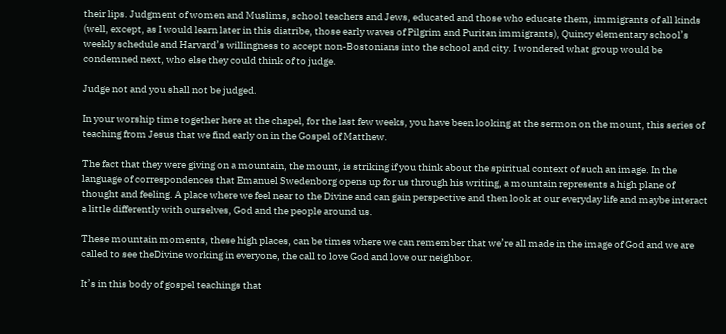their lips. Judgment of women and Muslims, school teachers and Jews, educated and those who educate them, immigrants of all kinds (well, except, as I would learn later in this diatribe, those early waves of Pilgrim and Puritan immigrants), Quincy elementary school’s weekly schedule and Harvard’s willingness to accept non-Bostonians into the school and city. I wondered what group would be condemned next, who else they could think of to judge.

Judge not and you shall not be judged.

In your worship time together here at the chapel, for the last few weeks, you have been looking at the sermon on the mount, this series of teaching from Jesus that we find early on in the Gospel of Matthew.

The fact that they were giving on a mountain, the mount, is striking if you think about the spiritual context of such an image. In the language of correspondences that Emanuel Swedenborg opens up for us through his writing, a mountain represents a high plane of thought and feeling. A place where we feel near to the Divine and can gain perspective and then look at our everyday life and maybe interact a little differently with ourselves, God and the people around us.

These mountain moments, these high places, can be times where we can remember that we’re all made in the image of God and we are called to see theDivine working in everyone, the call to love God and love our neighbor.

It’s in this body of gospel teachings that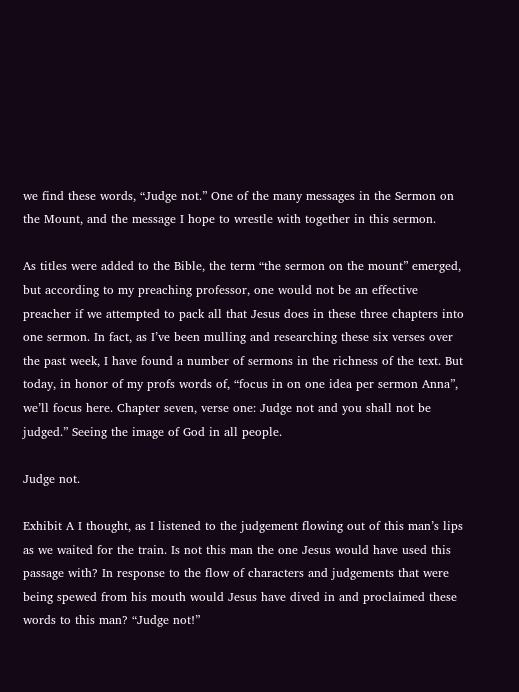we find these words, “Judge not.” One of the many messages in the Sermon on the Mount, and the message I hope to wrestle with together in this sermon.

As titles were added to the Bible, the term “the sermon on the mount” emerged, but according to my preaching professor, one would not be an effective preacher if we attempted to pack all that Jesus does in these three chapters into one sermon. In fact, as I’ve been mulling and researching these six verses over the past week, I have found a number of sermons in the richness of the text. But today, in honor of my profs words of, “focus in on one idea per sermon Anna”, we’ll focus here. Chapter seven, verse one: Judge not and you shall not be judged.” Seeing the image of God in all people.

Judge not.

Exhibit A I thought, as I listened to the judgement flowing out of this man’s lips as we waited for the train. Is not this man the one Jesus would have used this passage with? In response to the flow of characters and judgements that were being spewed from his mouth would Jesus have dived in and proclaimed these words to this man? “Judge not!”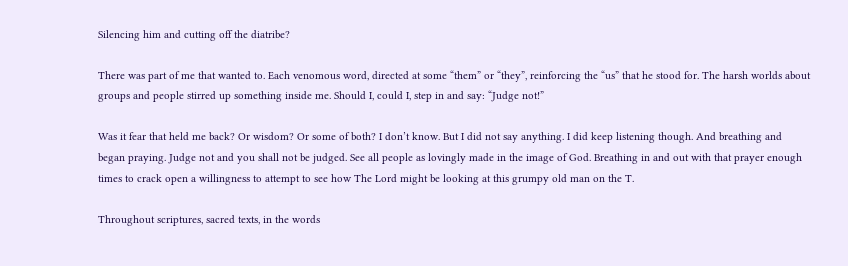Silencing him and cutting off the diatribe?

There was part of me that wanted to. Each venomous word, directed at some “them” or “they”, reinforcing the “us” that he stood for. The harsh worlds about groups and people stirred up something inside me. Should I, could I, step in and say: “Judge not!”

Was it fear that held me back? Or wisdom? Or some of both? I don’t know. But I did not say anything. I did keep listening though. And breathing and began praying. Judge not and you shall not be judged. See all people as lovingly made in the image of God. Breathing in and out with that prayer enough times to crack open a willingness to attempt to see how The Lord might be looking at this grumpy old man on the T.

Throughout scriptures, sacred texts, in the words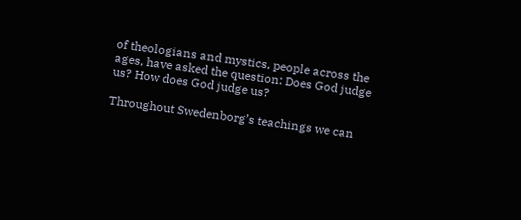of theologians and mystics, people across the ages, have asked the question: Does God judge us? How does God judge us?

Throughout Swedenborg’s teachings we can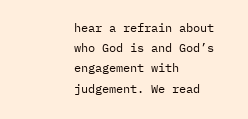hear a refrain about who God is and God’s engagement with judgement. We read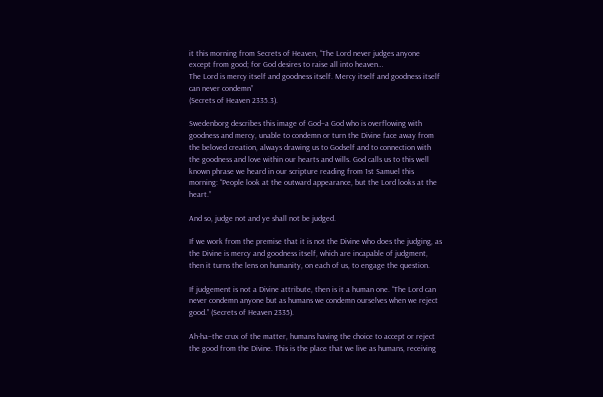it this morning from Secrets of Heaven, “The Lord never judges anyone except from good; for God desires to raise all into heaven…
The Lord is mercy itself and goodness itself. Mercy itself and goodness itself can never condemn”
(Secrets of Heaven 2335.3).

Swedenborg describes this image of God–a God who is overflowing with goodness and mercy, unable to condemn or turn the Divine face away from the beloved creation, always drawing us to Godself and to connection with the goodness and love within our hearts and wills. God calls us to this well known phrase we heard in our scripture reading from 1st Samuel this morning: “People look at the outward appearance, but the Lord looks at the heart.”

And so, judge not and ye shall not be judged.

If we work from the premise that it is not the Divine who does the judging, as the Divine is mercy and goodness itself, which are incapable of judgment, then it turns the lens on humanity, on each of us, to engage the question.

If judgement is not a Divine attribute, then is it a human one. “The Lord can never condemn anyone but as humans we condemn ourselves when we reject good.” (Secrets of Heaven 2335).

Ah-ha–the crux of the matter, humans having the choice to accept or reject the good from the Divine. This is the place that we live as humans, receiving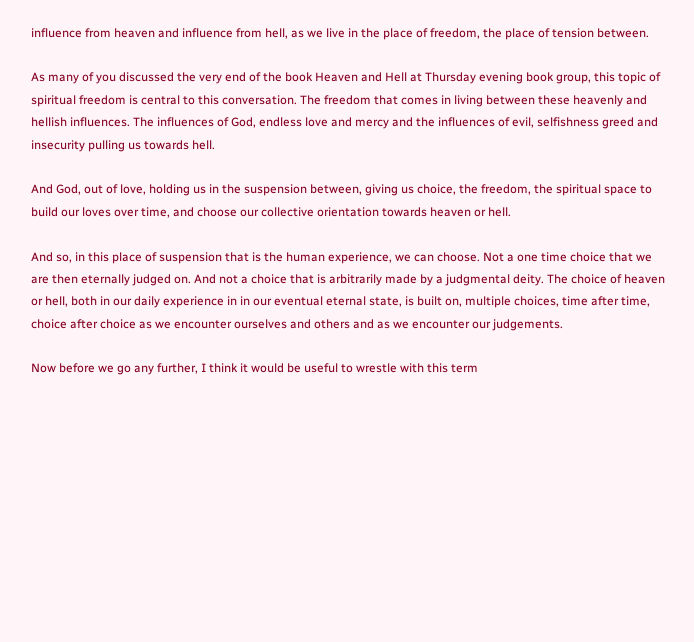influence from heaven and influence from hell, as we live in the place of freedom, the place of tension between.

As many of you discussed the very end of the book Heaven and Hell at Thursday evening book group, this topic of spiritual freedom is central to this conversation. The freedom that comes in living between these heavenly and hellish influences. The influences of God, endless love and mercy and the influences of evil, selfishness greed and insecurity pulling us towards hell.

And God, out of love, holding us in the suspension between, giving us choice, the freedom, the spiritual space to build our loves over time, and choose our collective orientation towards heaven or hell.

And so, in this place of suspension that is the human experience, we can choose. Not a one time choice that we are then eternally judged on. And not a choice that is arbitrarily made by a judgmental deity. The choice of heaven or hell, both in our daily experience in in our eventual eternal state, is built on, multiple choices, time after time, choice after choice as we encounter ourselves and others and as we encounter our judgements.

Now before we go any further, I think it would be useful to wrestle with this term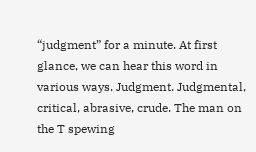“judgment” for a minute. At first glance, we can hear this word in various ways. Judgment. Judgmental, critical, abrasive, crude. The man on the T spewing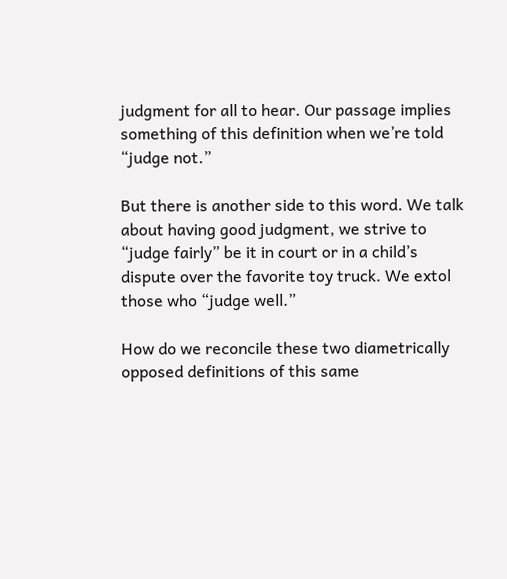judgment for all to hear. Our passage implies something of this definition when we’re told “judge not.”

But there is another side to this word. We talk about having good judgment, we strive to “judge fairly” be it in court or in a child’s dispute over the favorite toy truck. We extol those who “judge well.”

How do we reconcile these two diametrically opposed definitions of this same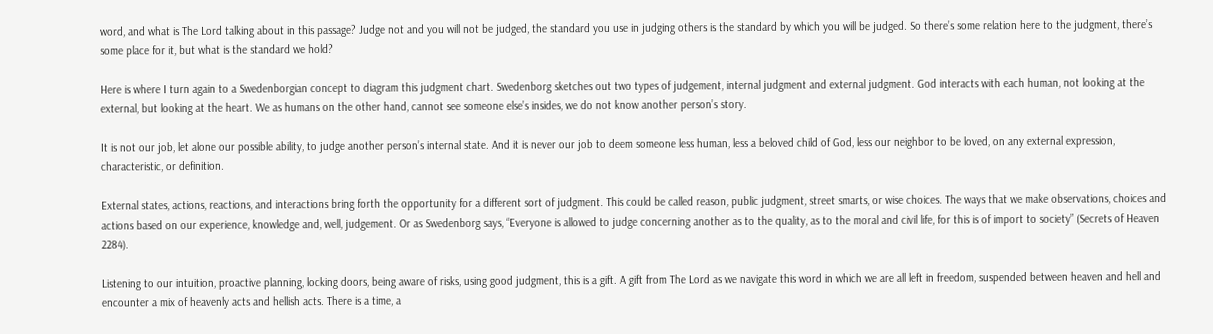word, and what is The Lord talking about in this passage? Judge not and you will not be judged, the standard you use in judging others is the standard by which you will be judged. So there’s some relation here to the judgment, there’s some place for it, but what is the standard we hold?

Here is where I turn again to a Swedenborgian concept to diagram this judgment chart. Swedenborg sketches out two types of judgement, internal judgment and external judgment. God interacts with each human, not looking at the external, but looking at the heart. We as humans on the other hand, cannot see someone else’s insides, we do not know another person’s story.

It is not our job, let alone our possible ability, to judge another person’s internal state. And it is never our job to deem someone less human, less a beloved child of God, less our neighbor to be loved, on any external expression, characteristic, or definition.

External states, actions, reactions, and interactions bring forth the opportunity for a different sort of judgment. This could be called reason, public judgment, street smarts, or wise choices. The ways that we make observations, choices and actions based on our experience, knowledge and, well, judgement. Or as Swedenborg says, “Everyone is allowed to judge concerning another as to the quality, as to the moral and civil life, for this is of import to society” (Secrets of Heaven 2284).

Listening to our intuition, proactive planning, locking doors, being aware of risks, using good judgment, this is a gift. A gift from The Lord as we navigate this word in which we are all left in freedom, suspended between heaven and hell and encounter a mix of heavenly acts and hellish acts. There is a time, a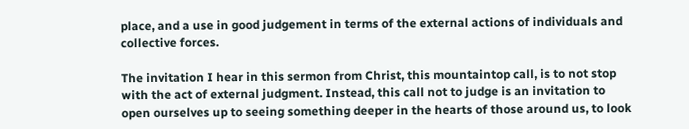place, and a use in good judgement in terms of the external actions of individuals and collective forces.

The invitation I hear in this sermon from Christ, this mountaintop call, is to not stop with the act of external judgment. Instead, this call not to judge is an invitation to open ourselves up to seeing something deeper in the hearts of those around us, to look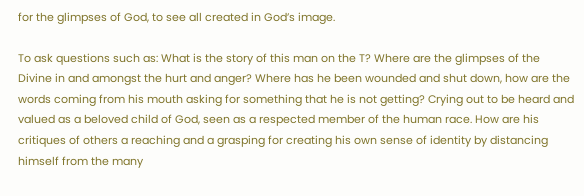for the glimpses of God, to see all created in God’s image.

To ask questions such as: What is the story of this man on the T? Where are the glimpses of the Divine in and amongst the hurt and anger? Where has he been wounded and shut down, how are the words coming from his mouth asking for something that he is not getting? Crying out to be heard and valued as a beloved child of God, seen as a respected member of the human race. How are his critiques of others a reaching and a grasping for creating his own sense of identity by distancing himself from the many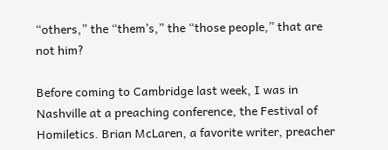“others,” the “them’s,” the “those people,” that are not him?

Before coming to Cambridge last week, I was in Nashville at a preaching conference, the Festival of Homiletics. Brian McLaren, a favorite writer, preacher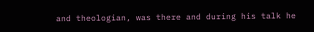and theologian, was there and during his talk he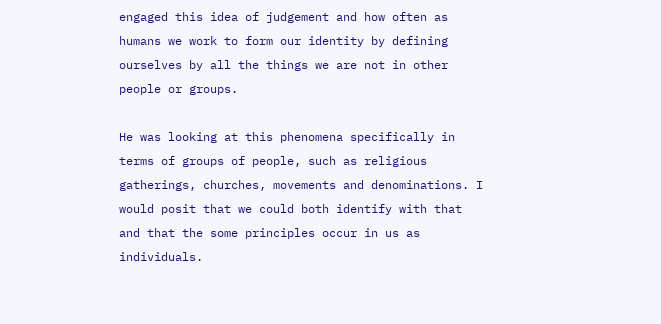engaged this idea of judgement and how often as humans we work to form our identity by defining ourselves by all the things we are not in other people or groups.

He was looking at this phenomena specifically in terms of groups of people, such as religious gatherings, churches, movements and denominations. I would posit that we could both identify with that and that the some principles occur in us as individuals.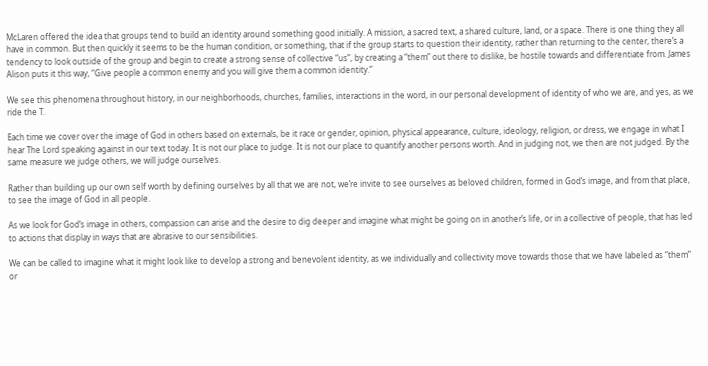McLaren offered the idea that groups tend to build an identity around something good initially. A mission, a sacred text, a shared culture, land, or a space. There is one thing they all have in common. But then quickly it seems to be the human condition, or something, that if the group starts to question their identity, rather than returning to the center, there’s a tendency to look outside of the group and begin to create a strong sense of collective “us”, by creating a “them” out there to dislike, be hostile towards and differentiate from. James Alison puts it this way, “Give people a common enemy and you will give them a common identity.”

We see this phenomena throughout history, in our neighborhoods, churches, families, interactions in the word, in our personal development of identity of who we are, and yes, as we ride the T.

Each time we cover over the image of God in others based on externals, be it race or gender, opinion, physical appearance, culture, ideology, religion, or dress, we engage in what I hear The Lord speaking against in our text today. It is not our place to judge. It is not our place to quantify another persons worth. And in judging not, we then are not judged. By the same measure we judge others, we will judge ourselves.

Rather than building up our own self worth by defining ourselves by all that we are not, we’re invite to see ourselves as beloved children, formed in God’s image, and from that place, to see the image of God in all people.

As we look for God’s image in others, compassion can arise and the desire to dig deeper and imagine what might be going on in another’s life, or in a collective of people, that has led to actions that display in ways that are abrasive to our sensibilities.

We can be called to imagine what it might look like to develop a strong and benevolent identity, as we individually and collectivity move towards those that we have labeled as “them” or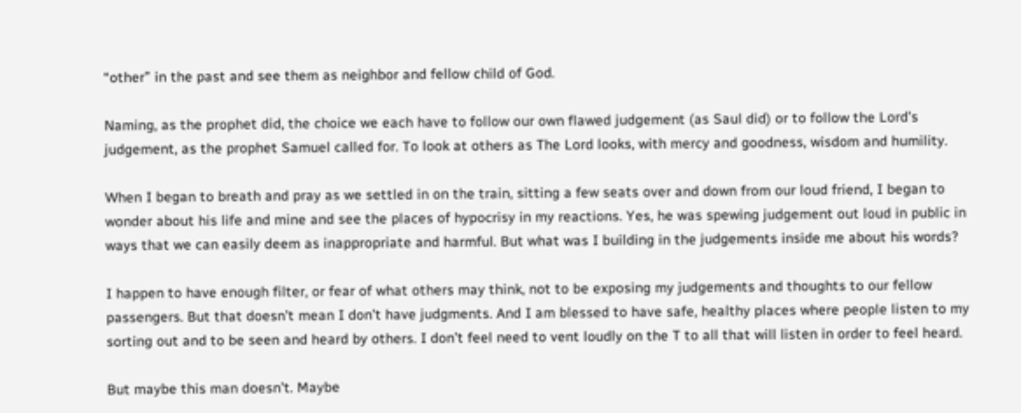“other” in the past and see them as neighbor and fellow child of God.

Naming, as the prophet did, the choice we each have to follow our own flawed judgement (as Saul did) or to follow the Lord’s judgement, as the prophet Samuel called for. To look at others as The Lord looks, with mercy and goodness, wisdom and humility.

When I began to breath and pray as we settled in on the train, sitting a few seats over and down from our loud friend, I began to wonder about his life and mine and see the places of hypocrisy in my reactions. Yes, he was spewing judgement out loud in public in ways that we can easily deem as inappropriate and harmful. But what was I building in the judgements inside me about his words?

I happen to have enough filter, or fear of what others may think, not to be exposing my judgements and thoughts to our fellow passengers. But that doesn’t mean I don’t have judgments. And I am blessed to have safe, healthy places where people listen to my sorting out and to be seen and heard by others. I don’t feel need to vent loudly on the T to all that will listen in order to feel heard.

But maybe this man doesn’t. Maybe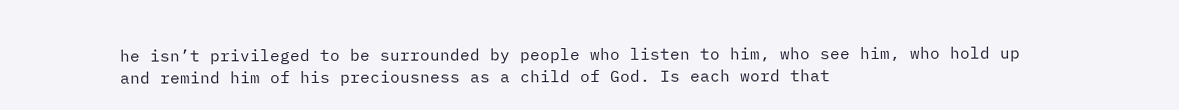he isn’t privileged to be surrounded by people who listen to him, who see him, who hold up and remind him of his preciousness as a child of God. Is each word that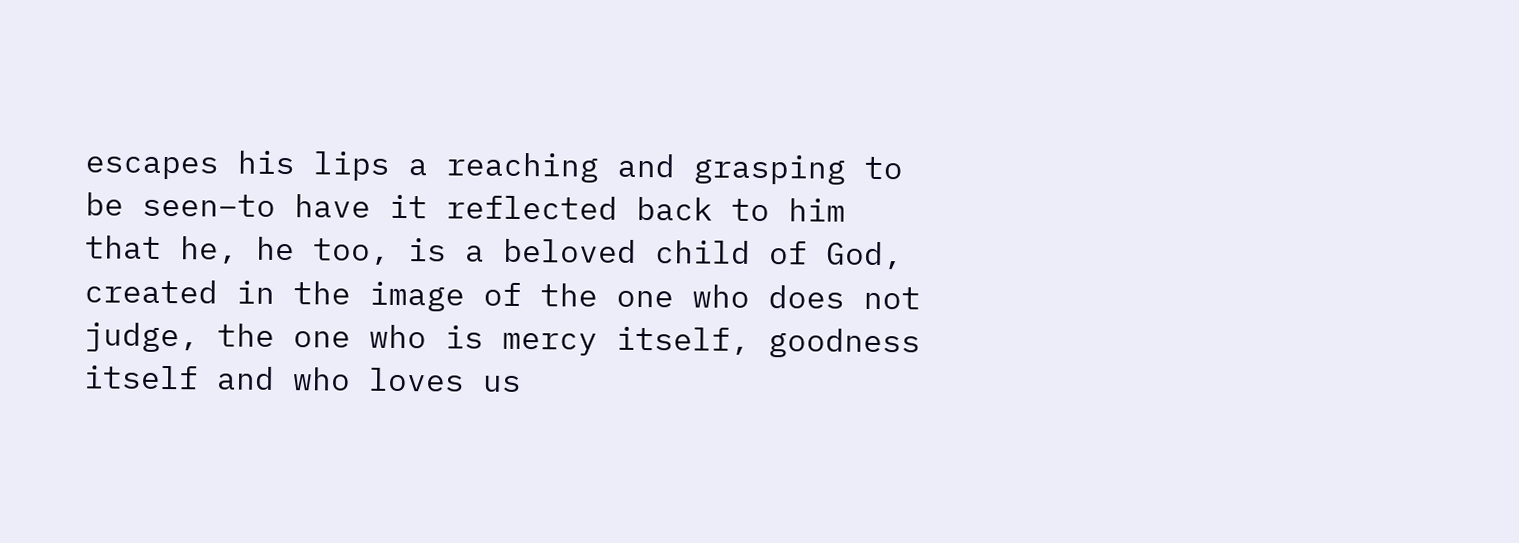escapes his lips a reaching and grasping to be seen–to have it reflected back to him that he, he too, is a beloved child of God, created in the image of the one who does not judge, the one who is mercy itself, goodness itself and who loves us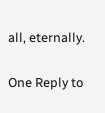all, eternally.


One Reply to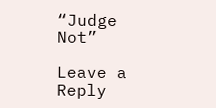“Judge Not”

Leave a Reply